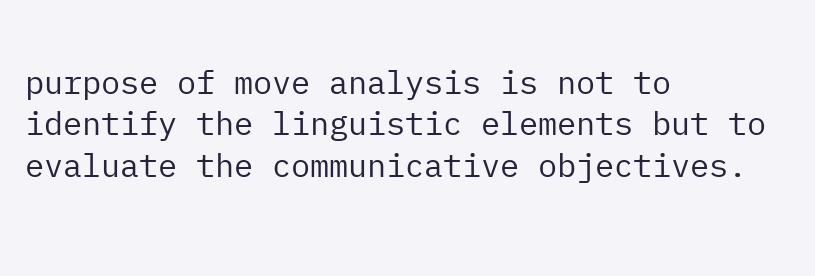purpose of move analysis is not to identify the linguistic elements but to evaluate the communicative objectives.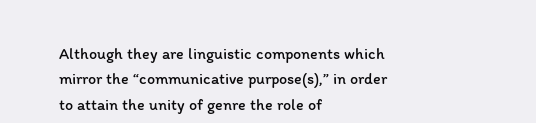Although they are linguistic components which mirror the “communicative purpose(s),” in order to attain the unity of genre the role of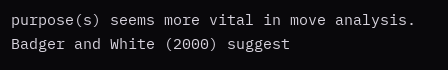purpose(s) seems more vital in move analysis. Badger and White (2000) suggest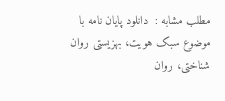مطلب مشابه :  دانلود پایان نامه با موضوع سبک هویت، بهزیستی روان شناختی، روان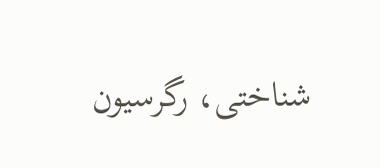شناختی، رگرسیون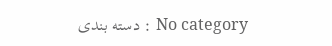دسته بندی : No category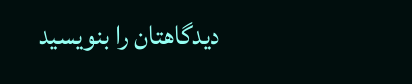دیدگاهتان را بنویسید